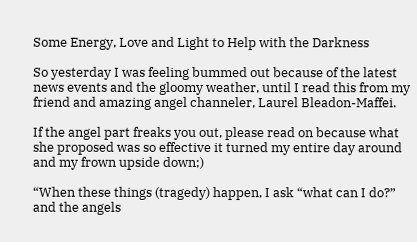Some Energy, Love and Light to Help with the Darkness

So yesterday I was feeling bummed out because of the latest news events and the gloomy weather, until I read this from my friend and amazing angel channeler, Laurel Bleadon-Maffei.

If the angel part freaks you out, please read on because what she proposed was so effective it turned my entire day around and my frown upside down;)

“When these things (tragedy) happen, I ask “what can I do?” and the angels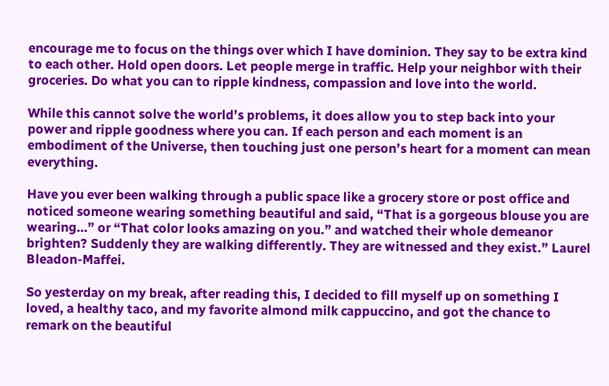encourage me to focus on the things over which I have dominion. They say to be extra kind to each other. Hold open doors. Let people merge in traffic. Help your neighbor with their groceries. Do what you can to ripple kindness, compassion and love into the world.

While this cannot solve the world’s problems, it does allow you to step back into your power and ripple goodness where you can. If each person and each moment is an embodiment of the Universe, then touching just one person’s heart for a moment can mean everything.

Have you ever been walking through a public space like a grocery store or post office and noticed someone wearing something beautiful and said, “That is a gorgeous blouse you are wearing…” or “That color looks amazing on you.” and watched their whole demeanor brighten? Suddenly they are walking differently. They are witnessed and they exist.” Laurel Bleadon-Maffei.

So yesterday on my break, after reading this, I decided to fill myself up on something I loved, a healthy taco, and my favorite almond milk cappuccino, and got the chance to remark on the beautiful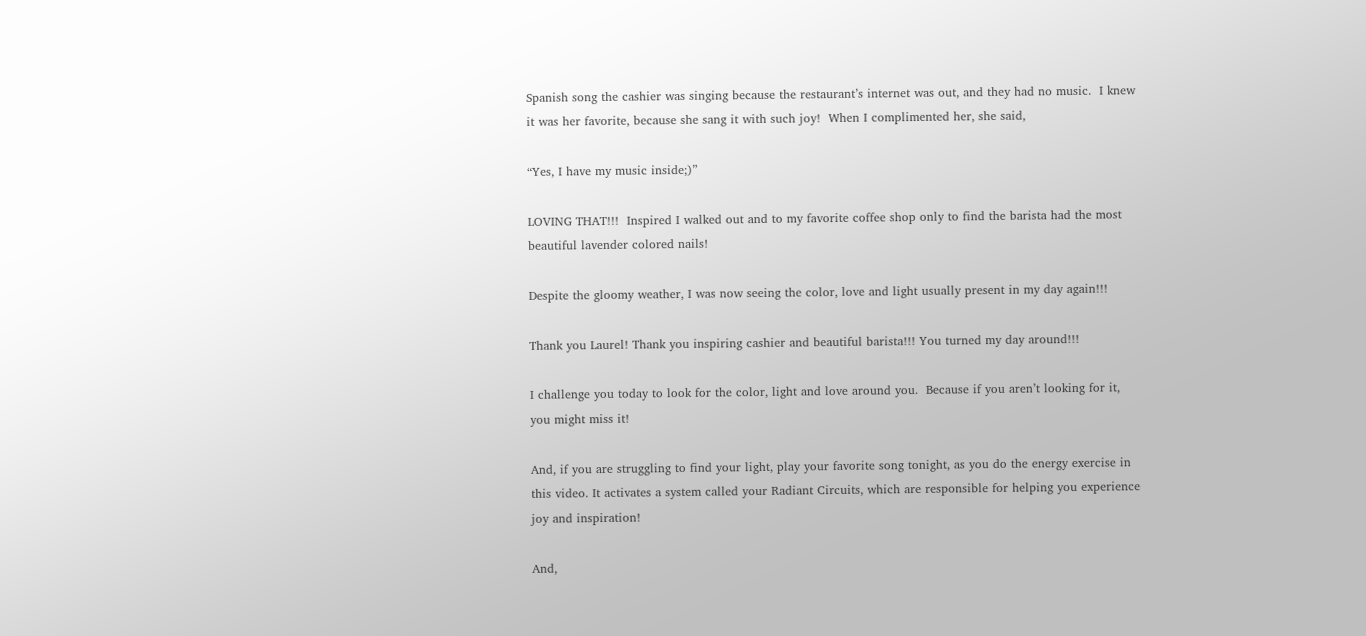Spanish song the cashier was singing because the restaurant’s internet was out, and they had no music.  I knew it was her favorite, because she sang it with such joy!  When I complimented her, she said,

“Yes, I have my music inside;)”

LOVING THAT!!!  Inspired I walked out and to my favorite coffee shop only to find the barista had the most beautiful lavender colored nails!

Despite the gloomy weather, I was now seeing the color, love and light usually present in my day again!!!

Thank you Laurel! Thank you inspiring cashier and beautiful barista!!! You turned my day around!!!

I challenge you today to look for the color, light and love around you.  Because if you aren’t looking for it, you might miss it!

And, if you are struggling to find your light, play your favorite song tonight, as you do the energy exercise in this video. It activates a system called your Radiant Circuits, which are responsible for helping you experience joy and inspiration!

And,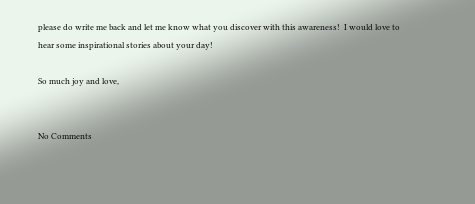please do write me back and let me know what you discover with this awareness!  I would love to hear some inspirational stories about your day!

So much joy and love,


No Comments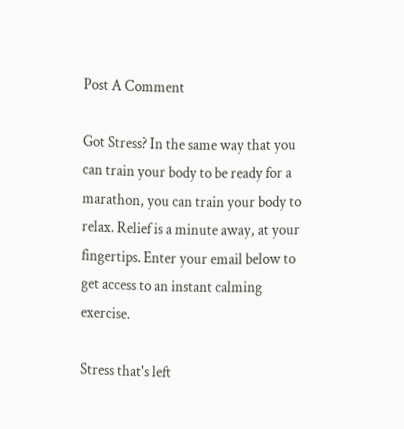Post A Comment

Got Stress? In the same way that you can train your body to be ready for a marathon, you can train your body to relax. Relief is a minute away, at your fingertips. Enter your email below to get access to an instant calming exercise.

Stress that's left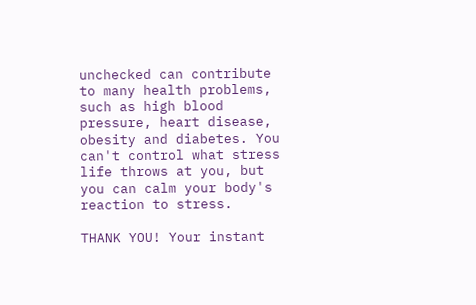unchecked can contribute to many health problems, such as high blood pressure, heart disease, obesity and diabetes. You can't control what stress life throws at you, but you can calm your body's reaction to stress.

THANK YOU! Your instant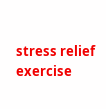stress relief exercise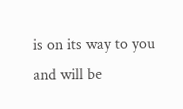is on its way to you and will be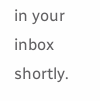in your inbox shortly.